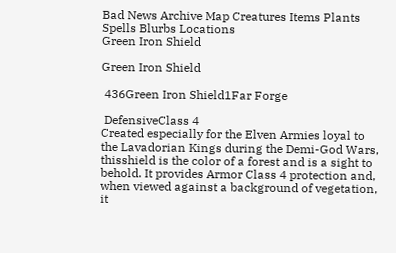Bad News Archive Map Creatures Items Plants Spells Blurbs Locations
Green Iron Shield

Green Iron Shield

 436Green Iron Shield1Far Forge

 DefensiveClass 4
Created especially for the Elven Armies loyal to the Lavadorian Kings during the Demi-God Wars, thisshield is the color of a forest and is a sight to behold. It provides Armor Class 4 protection and, when viewed against a background of vegetation, it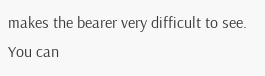makes the bearer very difficult to see. You can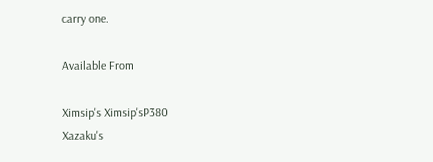carry one.

Available From

Ximsip's Ximsip'sP380
Xazaku's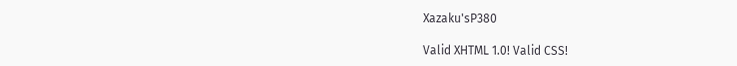Xazaku'sP380

Valid XHTML 1.0! Valid CSS!